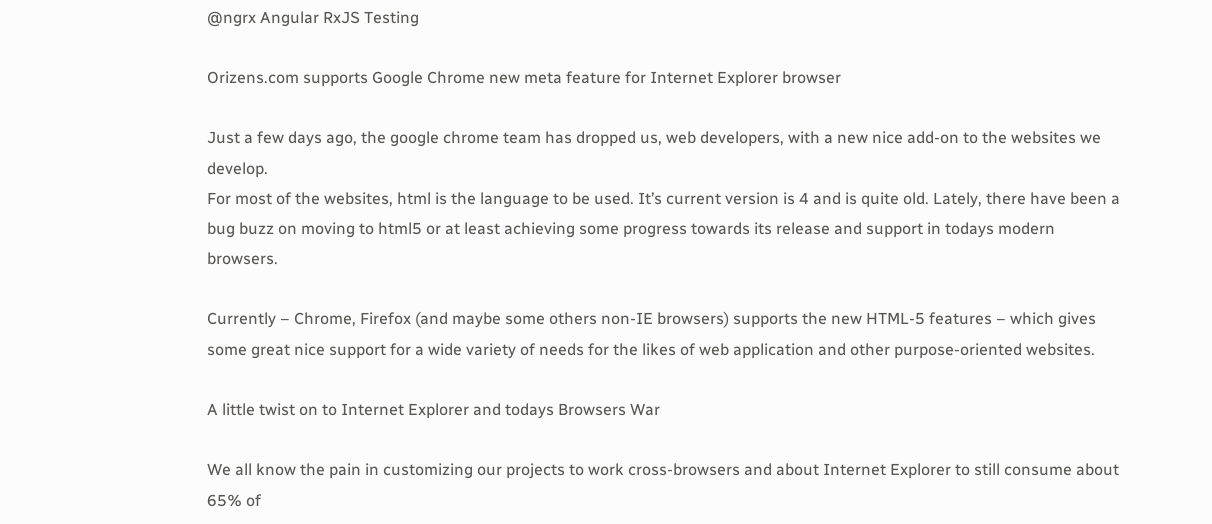@ngrx Angular RxJS Testing

Orizens.com supports Google Chrome new meta feature for Internet Explorer browser

Just a few days ago, the google chrome team has dropped us, web developers, with a new nice add-on to the websites we develop.
For most of the websites, html is the language to be used. It’s current version is 4 and is quite old. Lately, there have been a bug buzz on moving to html5 or at least achieving some progress towards its release and support in todays modern browsers.

Currently – Chrome, Firefox (and maybe some others non-IE browsers) supports the new HTML-5 features – which gives some great nice support for a wide variety of needs for the likes of web application and other purpose-oriented websites.

A little twist on to Internet Explorer and todays Browsers War

We all know the pain in customizing our projects to work cross-browsers and about Internet Explorer to still consume about 65% of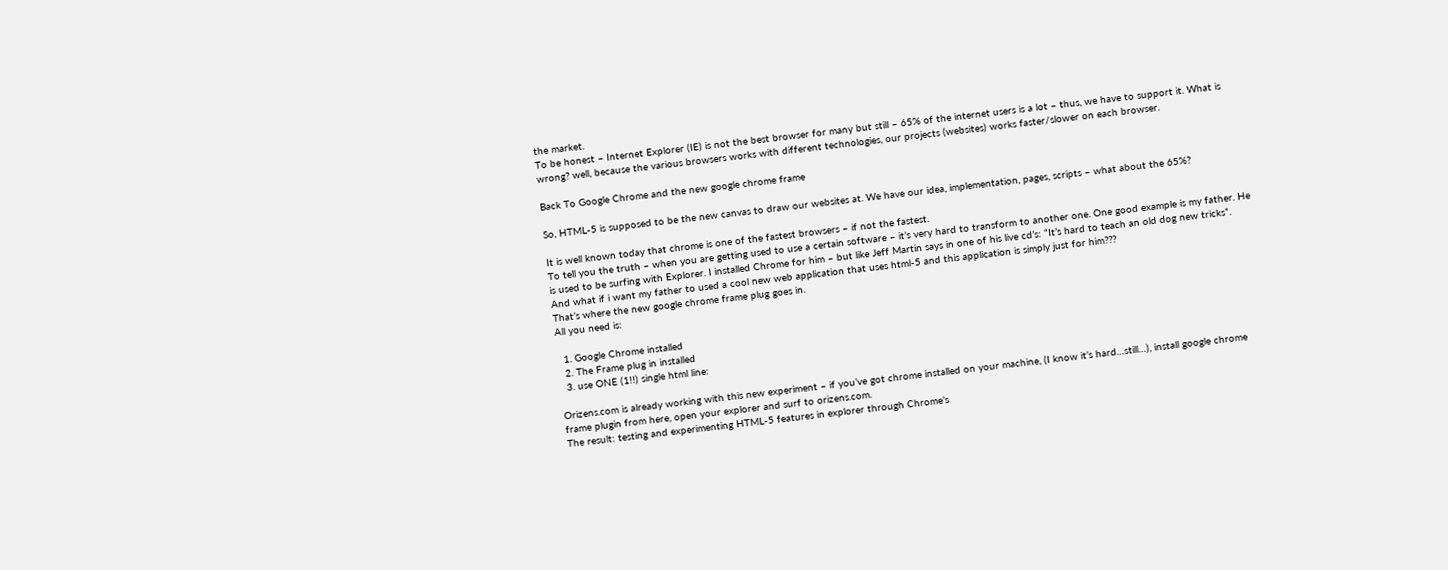the market.
To be honest – Internet Explorer (IE) is not the best browser for many but still – 65% of the internet users is a lot – thus, we have to support it. What is wrong? well, because the various browsers works with different technologies, our projects (websites) works faster/slower on each browser.

Back To Google Chrome and the new google chrome frame

So, HTML-5 is supposed to be the new canvas to draw our websites at. We have our idea, implementation, pages, scripts – what about the 65%?

It is well known today that chrome is one of the fastest browsers – if not the fastest.
To tell you the truth – when you are getting used to use a certain software – it’s very hard to transform to another one. One good example is my father. He is used to be surfing with Explorer. I installed Chrome for him – but like Jeff Martin says in one of his live cd’s: “It’s hard to teach an old dog new tricks”. And what if i want my father to used a cool new web application that uses html-5 and this application is simply just for him???
That’s where the new google chrome frame plug goes in.
All you need is:

  1. Google Chrome installed
  2. The Frame plug in installed
  3. use ONE (1!!) single html line:

Orizens.com is already working with this new experiment – if you’ve got chrome installed on your machine, (I know it’s hard…still…), install google chrome frame plugin from here, open your explorer and surf to orizens.com.
The result: testing and experimenting HTML-5 features in explorer through Chrome’s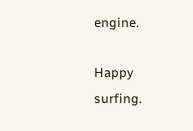engine.

Happy surfing.